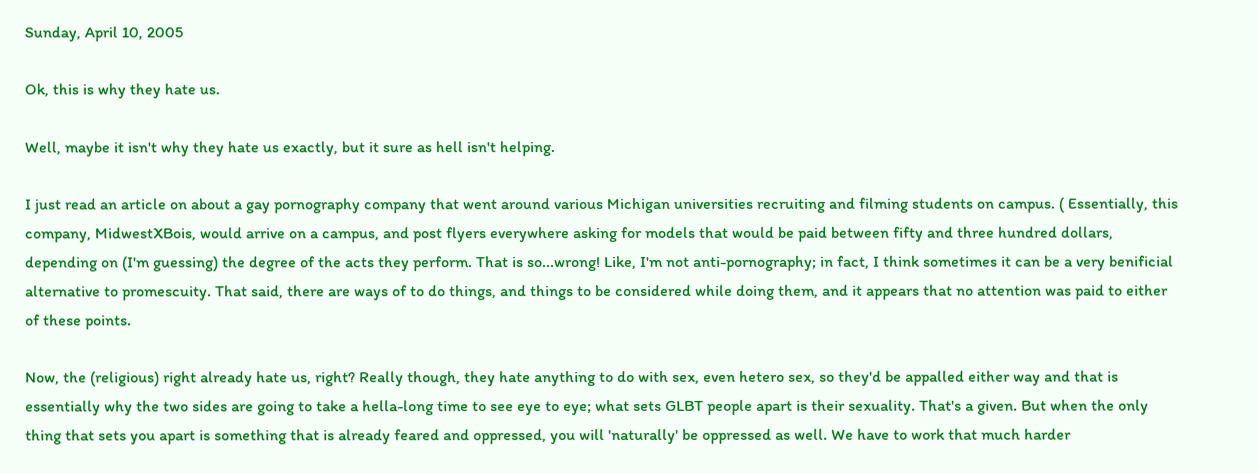Sunday, April 10, 2005

Ok, this is why they hate us.

Well, maybe it isn't why they hate us exactly, but it sure as hell isn't helping.

I just read an article on about a gay pornography company that went around various Michigan universities recruiting and filming students on campus. ( Essentially, this company, MidwestXBois, would arrive on a campus, and post flyers everywhere asking for models that would be paid between fifty and three hundred dollars, depending on (I'm guessing) the degree of the acts they perform. That is so...wrong! Like, I'm not anti-pornography; in fact, I think sometimes it can be a very benificial alternative to promescuity. That said, there are ways of to do things, and things to be considered while doing them, and it appears that no attention was paid to either of these points.

Now, the (religious) right already hate us, right? Really though, they hate anything to do with sex, even hetero sex, so they'd be appalled either way and that is essentially why the two sides are going to take a hella-long time to see eye to eye; what sets GLBT people apart is their sexuality. That's a given. But when the only thing that sets you apart is something that is already feared and oppressed, you will 'naturally' be oppressed as well. We have to work that much harder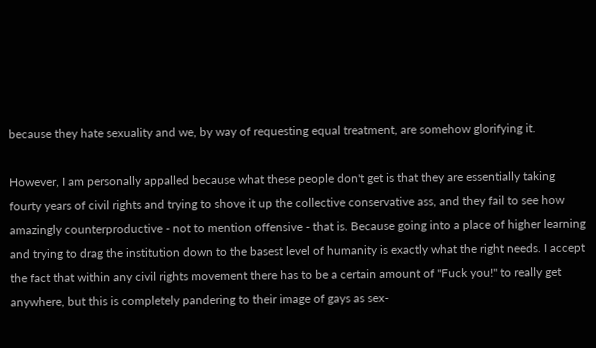because they hate sexuality and we, by way of requesting equal treatment, are somehow glorifying it.

However, I am personally appalled because what these people don't get is that they are essentially taking fourty years of civil rights and trying to shove it up the collective conservative ass, and they fail to see how amazingly counterproductive - not to mention offensive - that is. Because going into a place of higher learning and trying to drag the institution down to the basest level of humanity is exactly what the right needs. I accept the fact that within any civil rights movement there has to be a certain amount of "Fuck you!" to really get anywhere, but this is completely pandering to their image of gays as sex-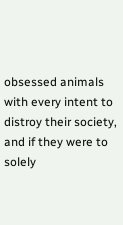obsessed animals with every intent to distroy their society, and if they were to solely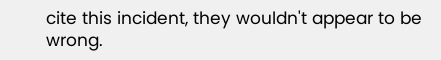cite this incident, they wouldn't appear to be wrong.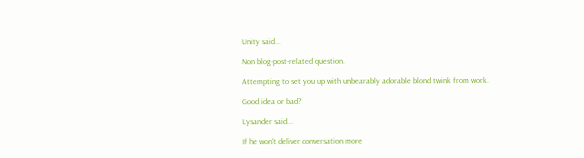Unity said...

Non blog-post-related question.

Attempting to set you up with unbearably adorable blond twink from work.

Good idea or bad?

Lysander said...

If he won't deliver conversation more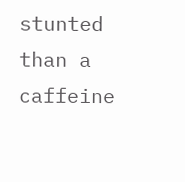stunted than a caffeine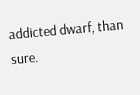addicted dwarf, than sure.